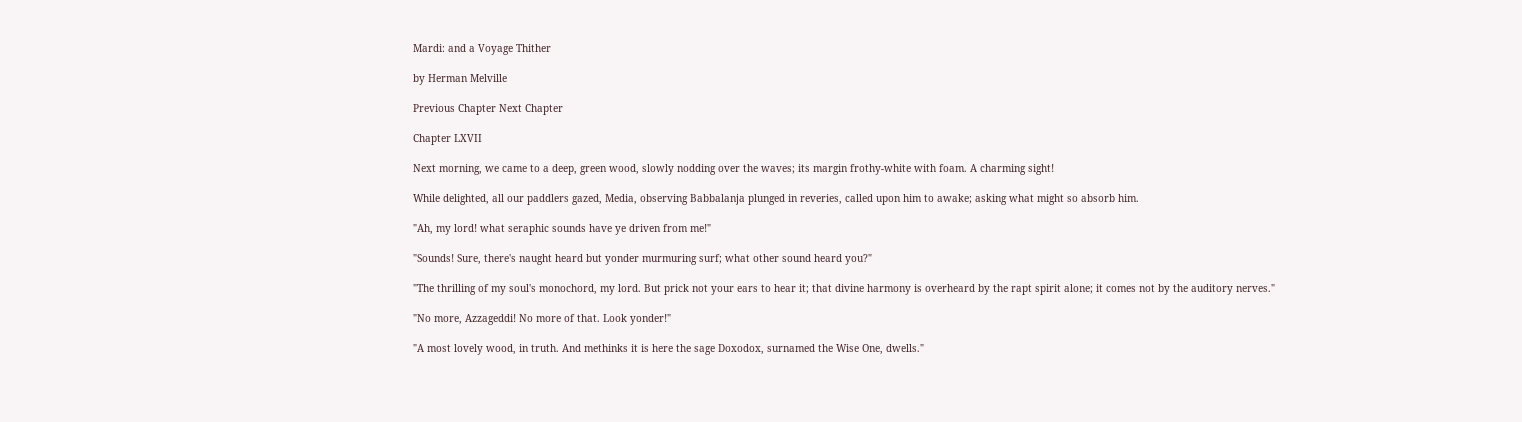Mardi: and a Voyage Thither

by Herman Melville

Previous Chapter Next Chapter

Chapter LXVII

Next morning, we came to a deep, green wood, slowly nodding over the waves; its margin frothy-white with foam. A charming sight!

While delighted, all our paddlers gazed, Media, observing Babbalanja plunged in reveries, called upon him to awake; asking what might so absorb him.

"Ah, my lord! what seraphic sounds have ye driven from me!"

"Sounds! Sure, there's naught heard but yonder murmuring surf; what other sound heard you?"

"The thrilling of my soul's monochord, my lord. But prick not your ears to hear it; that divine harmony is overheard by the rapt spirit alone; it comes not by the auditory nerves."

"No more, Azzageddi! No more of that. Look yonder!"

"A most lovely wood, in truth. And methinks it is here the sage Doxodox, surnamed the Wise One, dwells."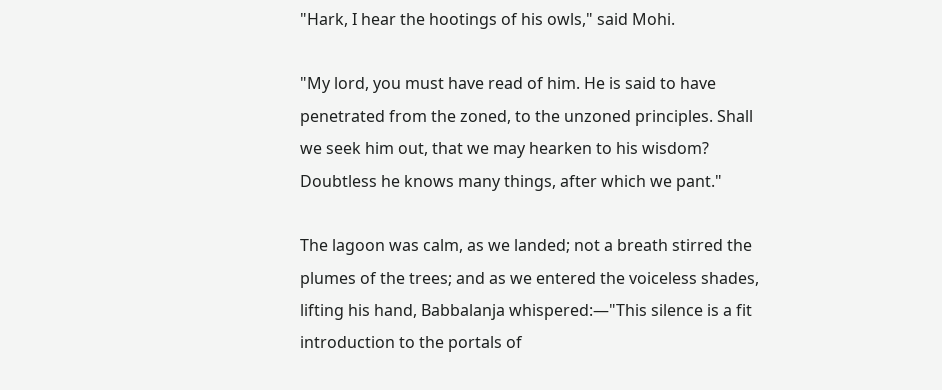"Hark, I hear the hootings of his owls," said Mohi.

"My lord, you must have read of him. He is said to have penetrated from the zoned, to the unzoned principles. Shall we seek him out, that we may hearken to his wisdom? Doubtless he knows many things, after which we pant."

The lagoon was calm, as we landed; not a breath stirred the plumes of the trees; and as we entered the voiceless shades, lifting his hand, Babbalanja whispered:—"This silence is a fit introduction to the portals of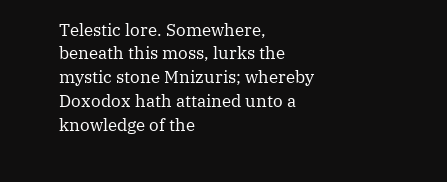Telestic lore. Somewhere, beneath this moss, lurks the mystic stone Mnizuris; whereby Doxodox hath attained unto a knowledge of the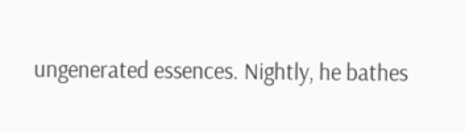ungenerated essences. Nightly, he bathes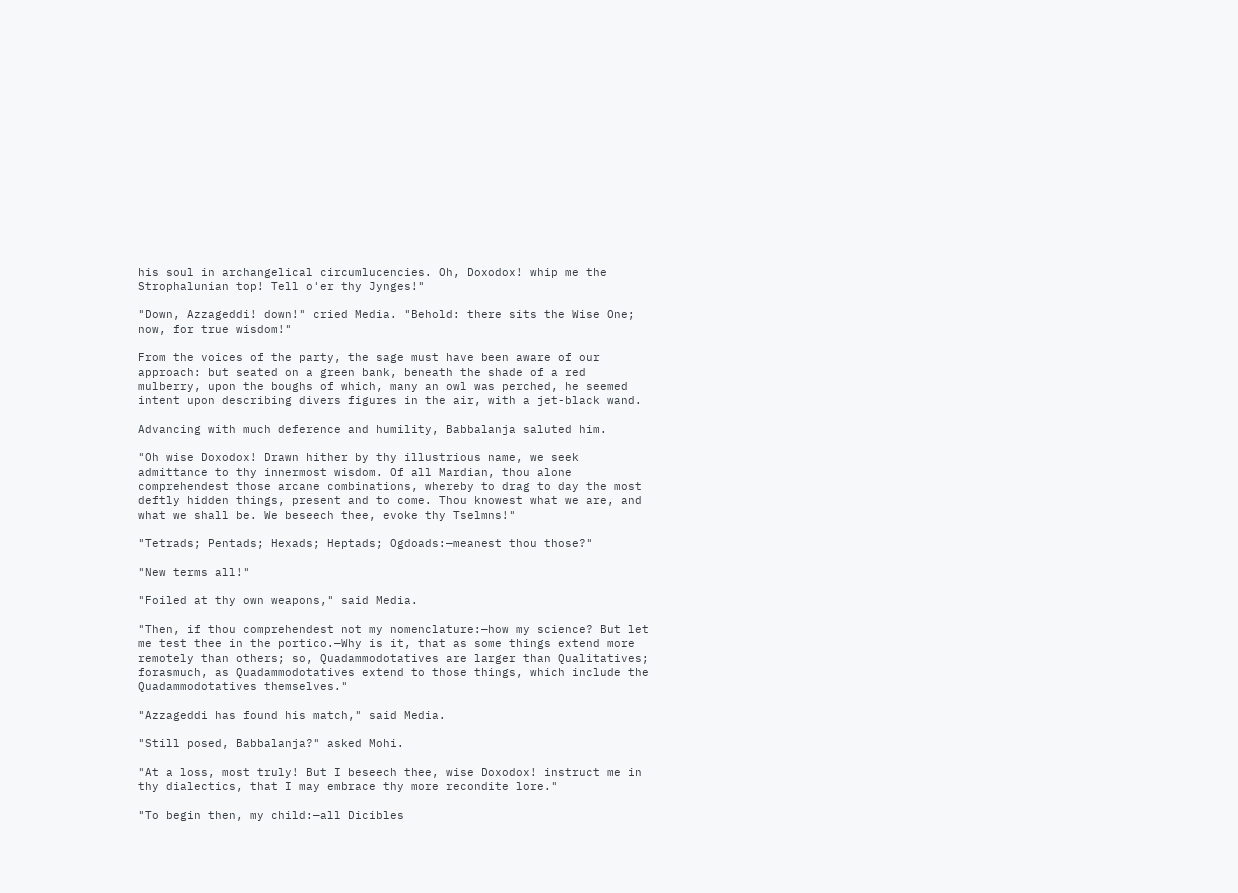his soul in archangelical circumlucencies. Oh, Doxodox! whip me the Strophalunian top! Tell o'er thy Jynges!"

"Down, Azzageddi! down!" cried Media. "Behold: there sits the Wise One; now, for true wisdom!"

From the voices of the party, the sage must have been aware of our approach: but seated on a green bank, beneath the shade of a red mulberry, upon the boughs of which, many an owl was perched, he seemed intent upon describing divers figures in the air, with a jet-black wand.

Advancing with much deference and humility, Babbalanja saluted him.

"Oh wise Doxodox! Drawn hither by thy illustrious name, we seek admittance to thy innermost wisdom. Of all Mardian, thou alone comprehendest those arcane combinations, whereby to drag to day the most deftly hidden things, present and to come. Thou knowest what we are, and what we shall be. We beseech thee, evoke thy Tselmns!"

"Tetrads; Pentads; Hexads; Heptads; Ogdoads:—meanest thou those?"

"New terms all!"

"Foiled at thy own weapons," said Media.

"Then, if thou comprehendest not my nomenclature:—how my science? But let me test thee in the portico.—Why is it, that as some things extend more remotely than others; so, Quadammodotatives are larger than Qualitatives; forasmuch, as Quadammodotatives extend to those things, which include the Quadammodotatives themselves."

"Azzageddi has found his match," said Media.

"Still posed, Babbalanja?" asked Mohi.

"At a loss, most truly! But I beseech thee, wise Doxodox! instruct me in thy dialectics, that I may embrace thy more recondite lore."

"To begin then, my child:—all Dicibles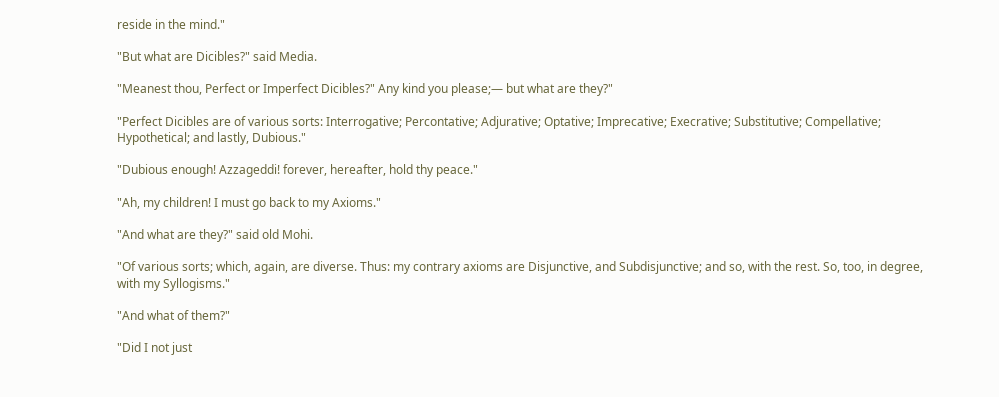reside in the mind."

"But what are Dicibles?" said Media.

"Meanest thou, Perfect or Imperfect Dicibles?" Any kind you please;— but what are they?"

"Perfect Dicibles are of various sorts: Interrogative; Percontative; Adjurative; Optative; Imprecative; Execrative; Substitutive; Compellative; Hypothetical; and lastly, Dubious."

"Dubious enough! Azzageddi! forever, hereafter, hold thy peace."

"Ah, my children! I must go back to my Axioms."

"And what are they?" said old Mohi.

"Of various sorts; which, again, are diverse. Thus: my contrary axioms are Disjunctive, and Subdisjunctive; and so, with the rest. So, too, in degree, with my Syllogisms."

"And what of them?"

"Did I not just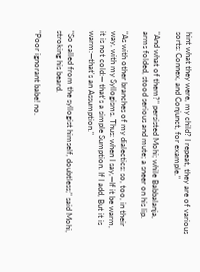hint what they were, my child? I repeat, they are of various sorts: Connex, and Conjunct, for example."

"And what of them?" persisted Mohi; while Babbalanja, arms folded, stood serious and mute; a sneer on his lip.

"As with other branches of my dialectics: so, too, in their way, with my Syllogisms. Thus: when I say,—If it be warm, it is not cold:— that's a simple Sumption. If I add, But it is warm:—that's an Assumption."

"So called from the syllogist himself, doubtless;" said Mohi, stroking his beard.

"Poor ignorant babe! no.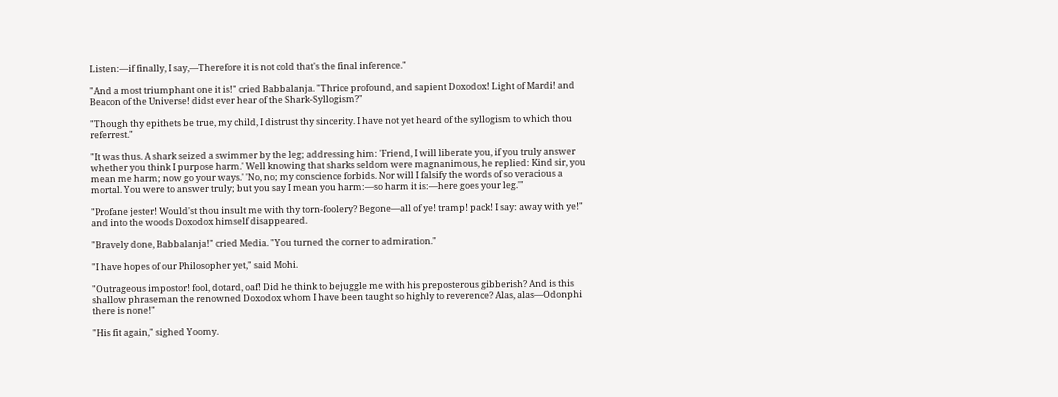Listen:—if finally, I say,—Therefore it is not cold that's the final inference."

"And a most triumphant one it is!" cried Babbalanja. "Thrice profound, and sapient Doxodox! Light of Mardi! and Beacon of the Universe! didst ever hear of the Shark-Syllogism?"

"Though thy epithets be true, my child, I distrust thy sincerity. I have not yet heard of the syllogism to which thou referrest."

"It was thus. A shark seized a swimmer by the leg; addressing him: 'Friend, I will liberate you, if you truly answer whether you think I purpose harm.' Well knowing that sharks seldom were magnanimous, he replied: Kind sir, you mean me harm; now go your ways.' 'No, no; my conscience forbids. Nor will I falsify the words of so veracious a mortal. You were to answer truly; but you say I mean you harm:—so harm it is:—here goes your leg.'"

"Profane jester! Would'st thou insult me with thy torn-foolery? Begone—all of ye! tramp! pack! I say: away with ye!" and into the woods Doxodox himself disappeared.

"Bravely done, Babbalanja!" cried Media. "You turned the corner to admiration."

"I have hopes of our Philosopher yet," said Mohi.

"Outrageous impostor! fool, dotard, oaf! Did he think to bejuggle me with his preposterous gibberish? And is this shallow phraseman the renowned Doxodox whom I have been taught so highly to reverence? Alas, alas—Odonphi there is none!"

"His fit again," sighed Yoomy.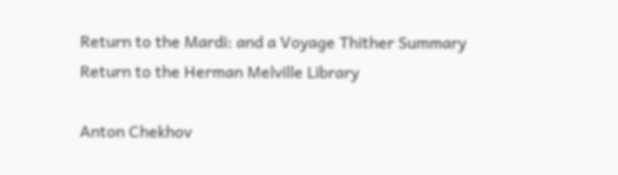Return to the Mardi: and a Voyage Thither Summary Return to the Herman Melville Library

Anton Chekhov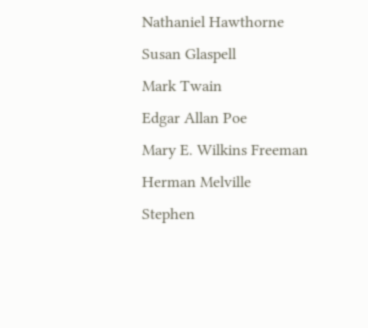Nathaniel Hawthorne
Susan Glaspell
Mark Twain
Edgar Allan Poe
Mary E. Wilkins Freeman
Herman Melville
Stephen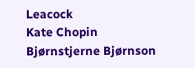Leacock
Kate Chopin
Bjørnstjerne Bjørnson